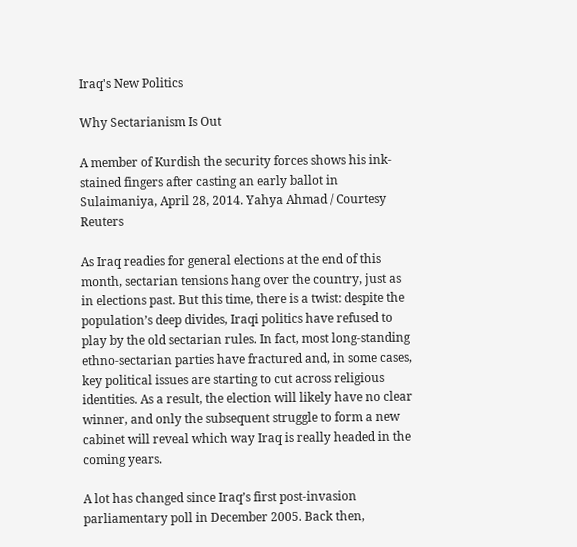Iraq's New Politics

Why Sectarianism Is Out

A member of Kurdish the security forces shows his ink-stained fingers after casting an early ballot in Sulaimaniya, April 28, 2014. Yahya Ahmad / Courtesy Reuters

As Iraq readies for general elections at the end of this month, sectarian tensions hang over the country, just as in elections past. But this time, there is a twist: despite the population’s deep divides, Iraqi politics have refused to play by the old sectarian rules. In fact, most long-standing ethno-sectarian parties have fractured and, in some cases, key political issues are starting to cut across religious identities. As a result, the election will likely have no clear winner, and only the subsequent struggle to form a new cabinet will reveal which way Iraq is really headed in the coming years.

A lot has changed since Iraq’s first post-invasion parliamentary poll in December 2005. Back then,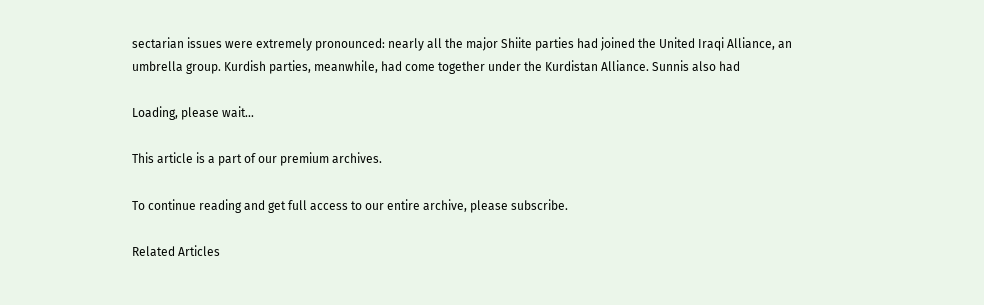sectarian issues were extremely pronounced: nearly all the major Shiite parties had joined the United Iraqi Alliance, an umbrella group. Kurdish parties, meanwhile, had come together under the Kurdistan Alliance. Sunnis also had

Loading, please wait...

This article is a part of our premium archives.

To continue reading and get full access to our entire archive, please subscribe.

Related Articles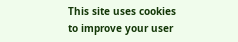This site uses cookies to improve your user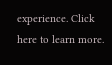experience. Click here to learn more.